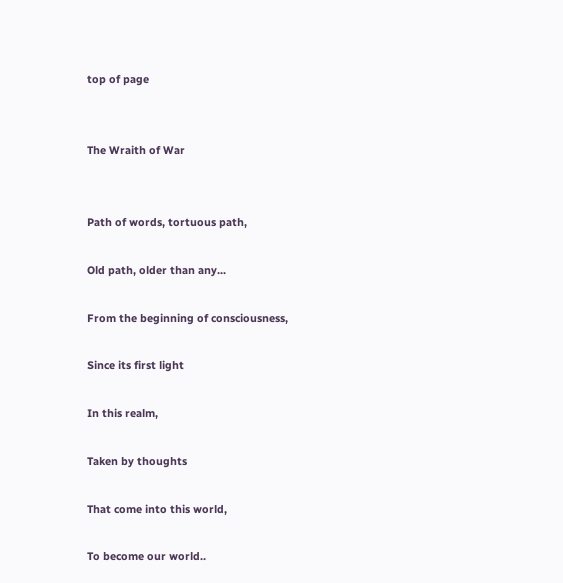top of page


The Wraith of War


Path of words, tortuous path,

Old path, older than any...

From the beginning of consciousness,

Since its first light

In this realm,

Taken by thoughts

That come into this world,

To become our world..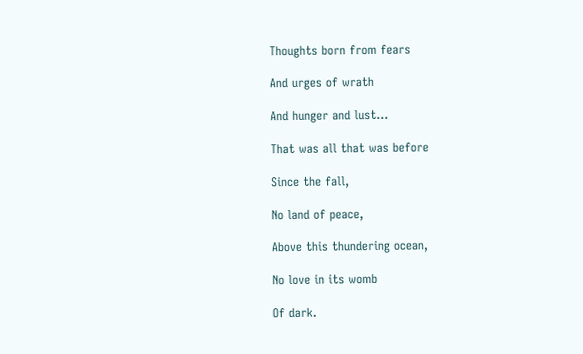Thoughts born from fears

And urges of wrath

And hunger and lust...

That was all that was before

Since the fall,

No land of peace,

Above this thundering ocean,

No love in its womb

Of dark.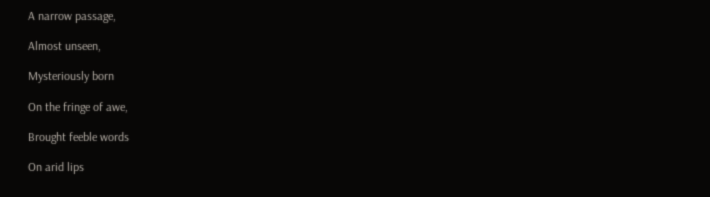A narrow passage,

Almost unseen,

Mysteriously born

On the fringe of awe,

Brought feeble words

On arid lips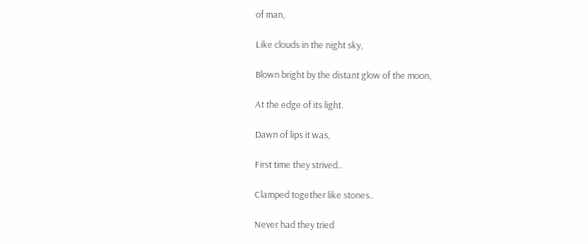of man,

Like clouds in the night sky,

Blown bright by the distant glow of the moon,

At the edge of its light.

Dawn of lips it was,

First time they strived..

Clamped together like stones..

Never had they tried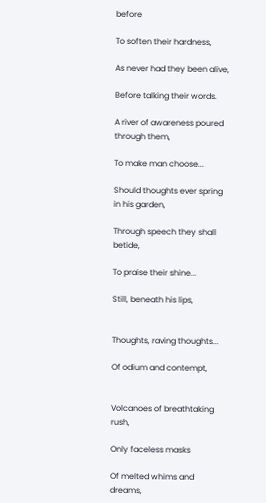before

To soften their hardness,

As never had they been alive,

Before talking their words.

A river of awareness poured through them,

To make man choose...

Should thoughts ever spring in his garden,

Through speech they shall betide,

To praise their shine...

Still, beneath his lips,


Thoughts, raving thoughts...

Of odium and contempt,


Volcanoes of breathtaking rush,

Only faceless masks

Of melted whims and dreams,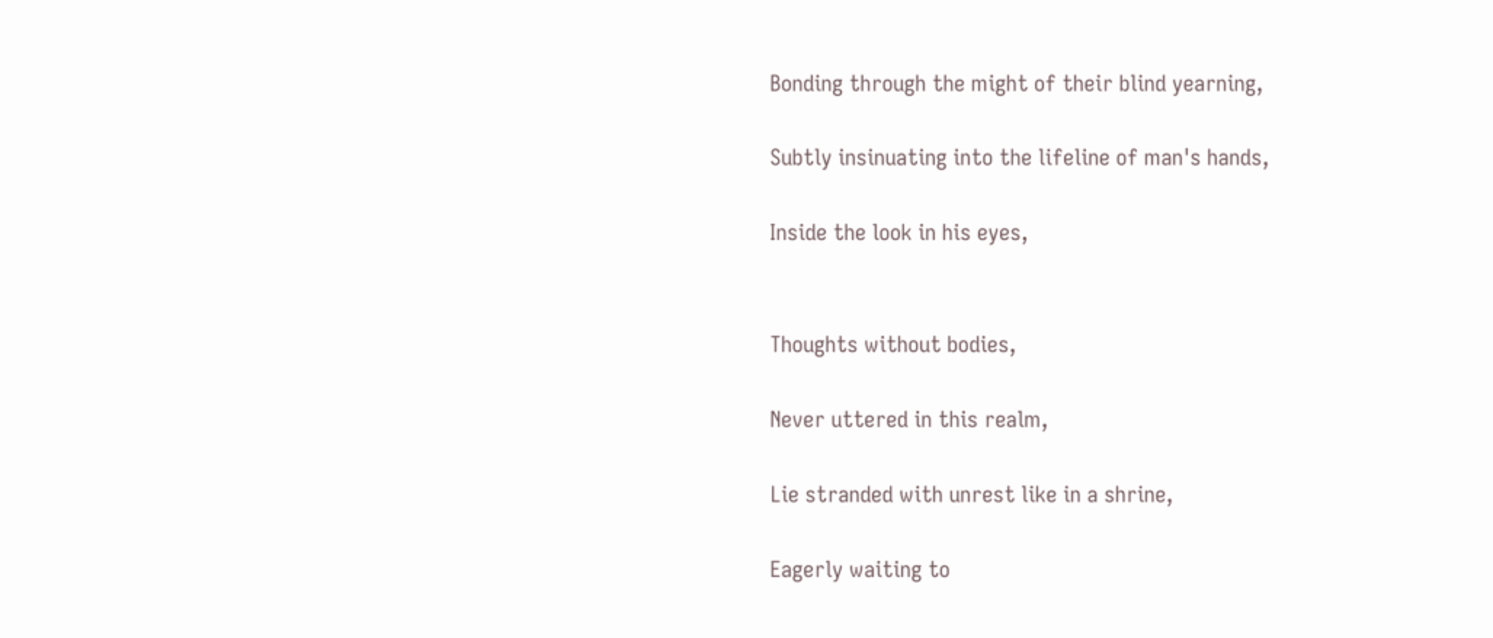Bonding through the might of their blind yearning,

Subtly insinuating into the lifeline of man's hands,

Inside the look in his eyes,


Thoughts without bodies,

Never uttered in this realm,

Lie stranded with unrest like in a shrine,

Eagerly waiting to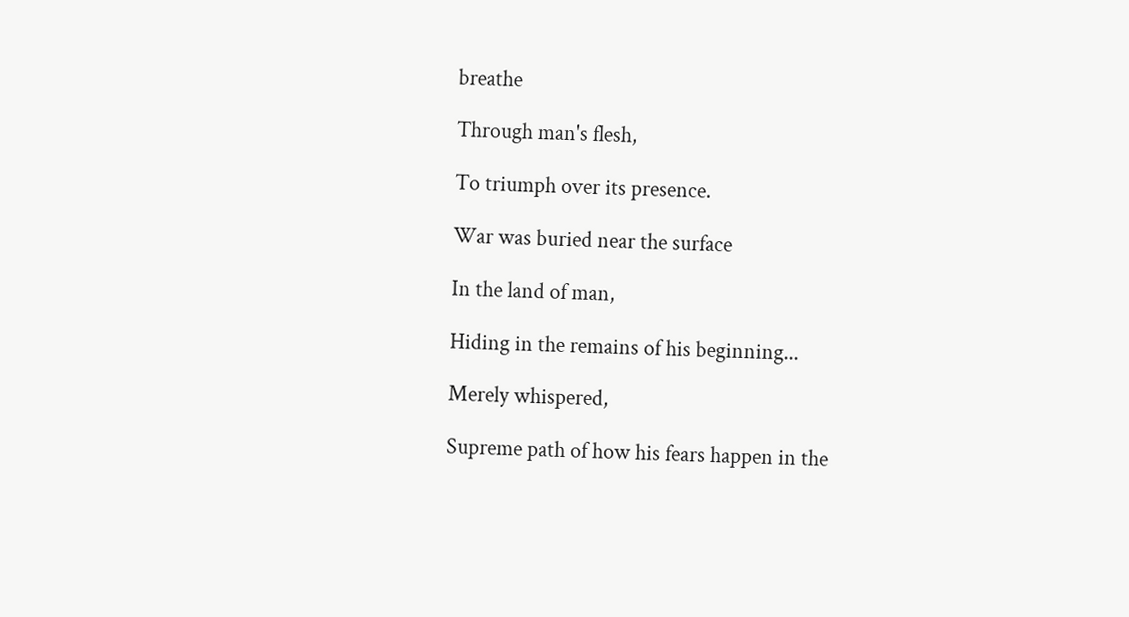breathe

Through man's flesh,

To triumph over its presence.

War was buried near the surface

In the land of man,

Hiding in the remains of his beginning...

Merely whispered,

Supreme path of how his fears happen in the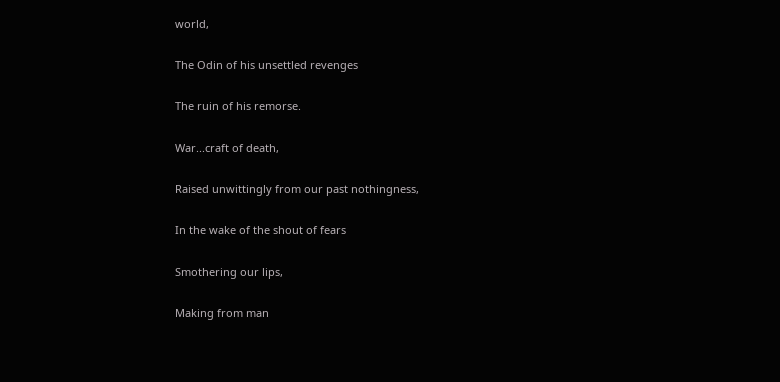world,

The Odin of his unsettled revenges

The ruin of his remorse.

War...craft of death,

Raised unwittingly from our past nothingness,

In the wake of the shout of fears

Smothering our lips,

Making from man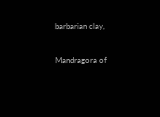barbarian clay,

Mandragora of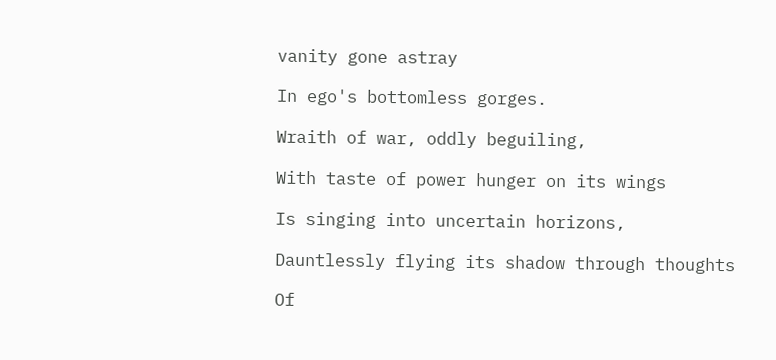vanity gone astray

In ego's bottomless gorges.

Wraith of war, oddly beguiling,

With taste of power hunger on its wings

Is singing into uncertain horizons,

Dauntlessly flying its shadow through thoughts

Of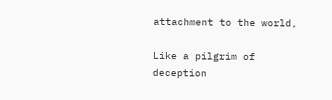attachment to the world,

Like a pilgrim of deception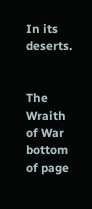In its deserts.


The Wraith of War
bottom of page